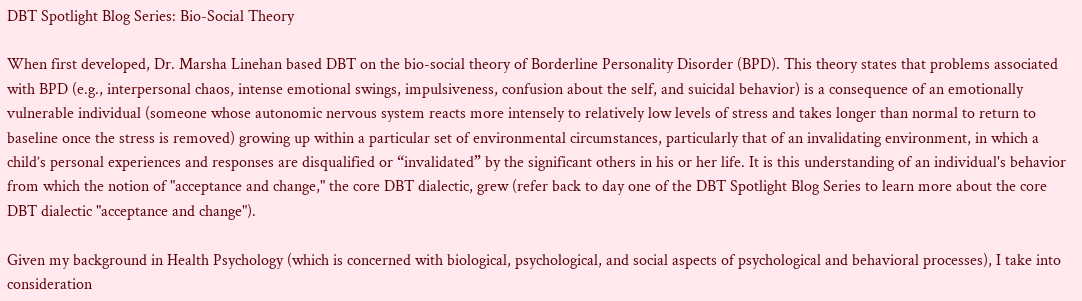DBT Spotlight Blog Series: Bio-Social Theory

When first developed, Dr. Marsha Linehan based DBT on the bio-social theory of Borderline Personality Disorder (BPD). This theory states that problems associated with BPD (e.g., interpersonal chaos, intense emotional swings, impulsiveness, confusion about the self, and suicidal behavior) is a consequence of an emotionally vulnerable individual (someone whose autonomic nervous system reacts more intensely to relatively low levels of stress and takes longer than normal to return to baseline once the stress is removed) growing up within a particular set of environmental circumstances, particularly that of an invalidating environment, in which a child’s personal experiences and responses are disqualified or “invalidated” by the significant others in his or her life. It is this understanding of an individual's behavior from which the notion of "acceptance and change," the core DBT dialectic, grew (refer back to day one of the DBT Spotlight Blog Series to learn more about the core DBT dialectic "acceptance and change").

Given my background in Health Psychology (which is concerned with biological, psychological, and social aspects of psychological and behavioral processes), I take into consideration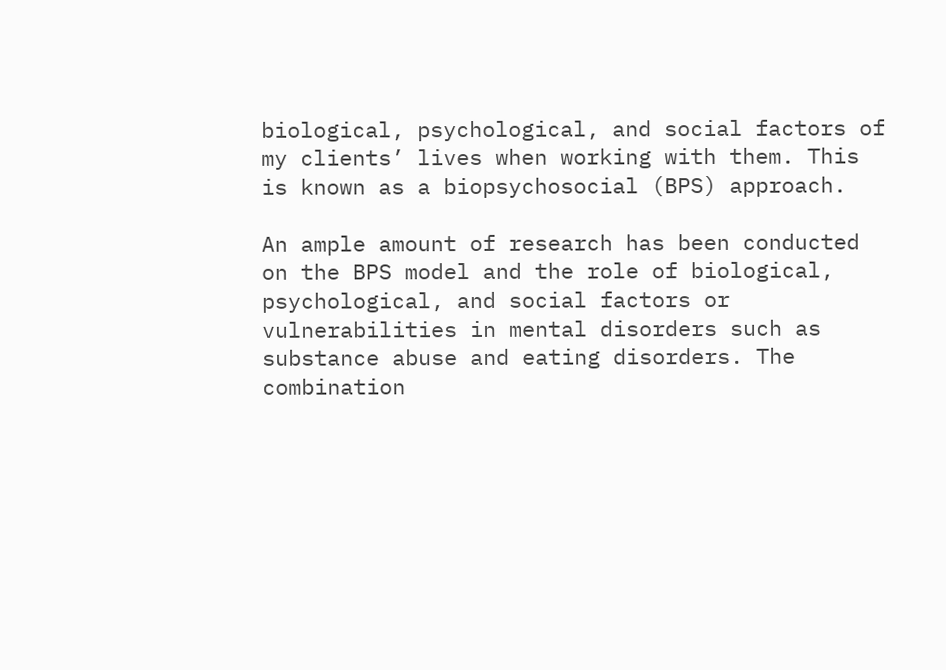biological, psychological, and social factors of my clients’ lives when working with them. This is known as a biopsychosocial (BPS) approach.

An ample amount of research has been conducted on the BPS model and the role of biological, psychological, and social factors or vulnerabilities in mental disorders such as substance abuse and eating disorders. The combination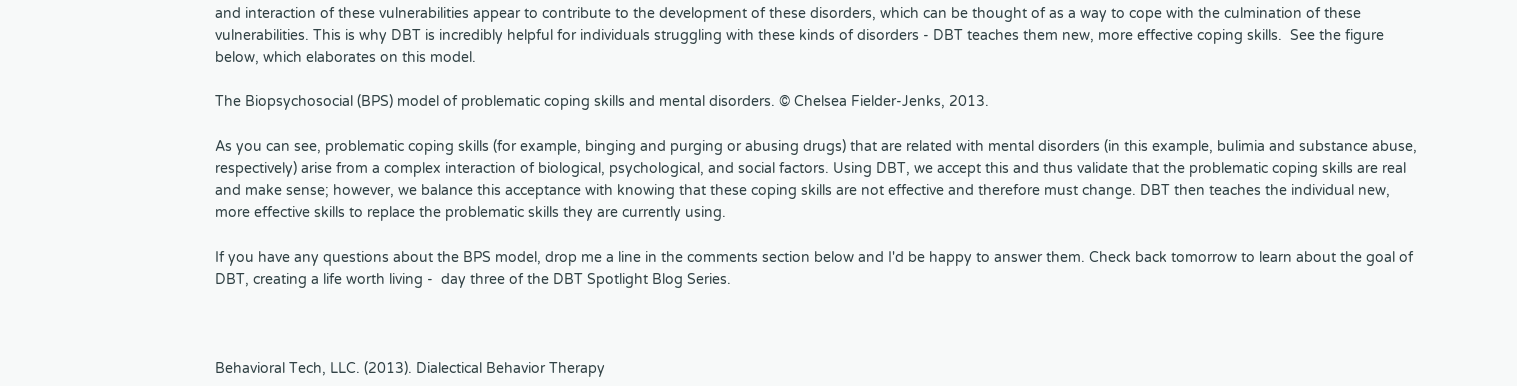and interaction of these vulnerabilities appear to contribute to the development of these disorders, which can be thought of as a way to cope with the culmination of these vulnerabilities. This is why DBT is incredibly helpful for individuals struggling with these kinds of disorders - DBT teaches them new, more effective coping skills.  See the figure below, which elaborates on this model.

The Biopsychosocial (BPS) model of problematic coping skills and mental disorders. © Chelsea Fielder-Jenks, 2013.

As you can see, problematic coping skills (for example, binging and purging or abusing drugs) that are related with mental disorders (in this example, bulimia and substance abuse, respectively) arise from a complex interaction of biological, psychological, and social factors. Using DBT, we accept this and thus validate that the problematic coping skills are real and make sense; however, we balance this acceptance with knowing that these coping skills are not effective and therefore must change. DBT then teaches the individual new, more effective skills to replace the problematic skills they are currently using.

If you have any questions about the BPS model, drop me a line in the comments section below and I'd be happy to answer them. Check back tomorrow to learn about the goal of DBT, creating a life worth living -  day three of the DBT Spotlight Blog Series.



Behavioral Tech, LLC. (2013). Dialectical Behavior Therapy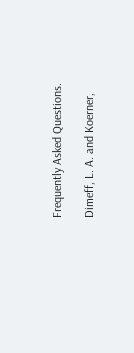Frequently Asked Questions.

Dimeff, L. A. and Koerner,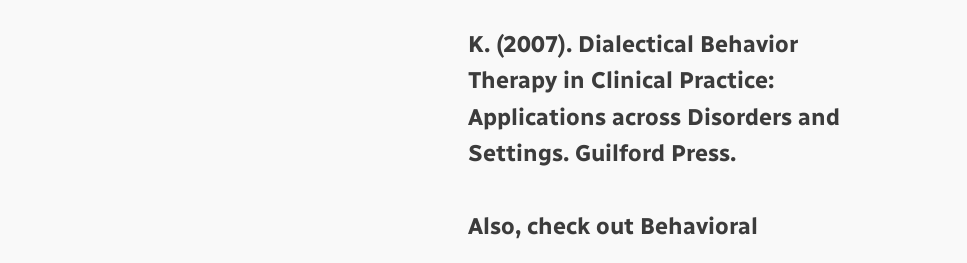K. (2007). Dialectical Behavior Therapy in Clinical Practice: Applications across Disorders and Settings. Guilford Press.

Also, check out Behavioral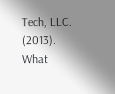Tech, LLC. (2013). What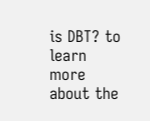is DBT? to learn more about the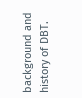background and history of DBT.